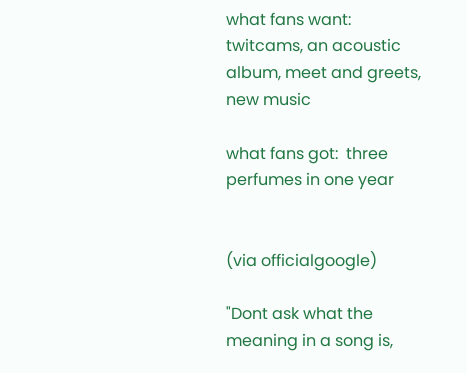what fans want:  twitcams, an acoustic album, meet and greets, new music

what fans got:  three perfumes in one year


(via officialgoogle)

"Dont ask what the meaning in a song is,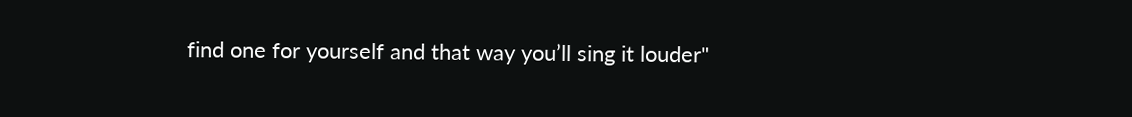find one for yourself and that way you’ll sing it louder"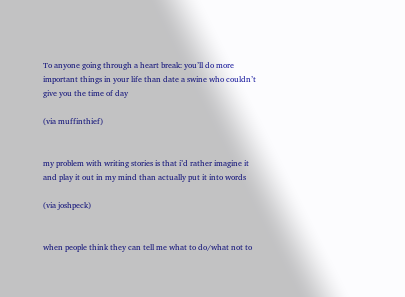To anyone going through a heart break: you’ll do more important things in your life than date a swine who couldn’t give you the time of day

(via muffinthief)


my problem with writing stories is that i’d rather imagine it and play it out in my mind than actually put it into words

(via joshpeck)


when people think they can tell me what to do/what not to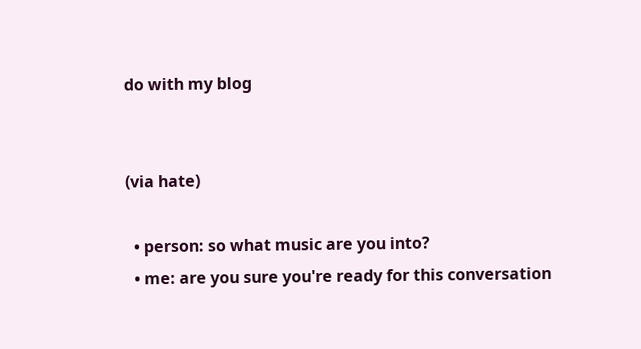do with my blog


(via hate)

  • person: so what music are you into?
  • me: are you sure you're ready for this conversation